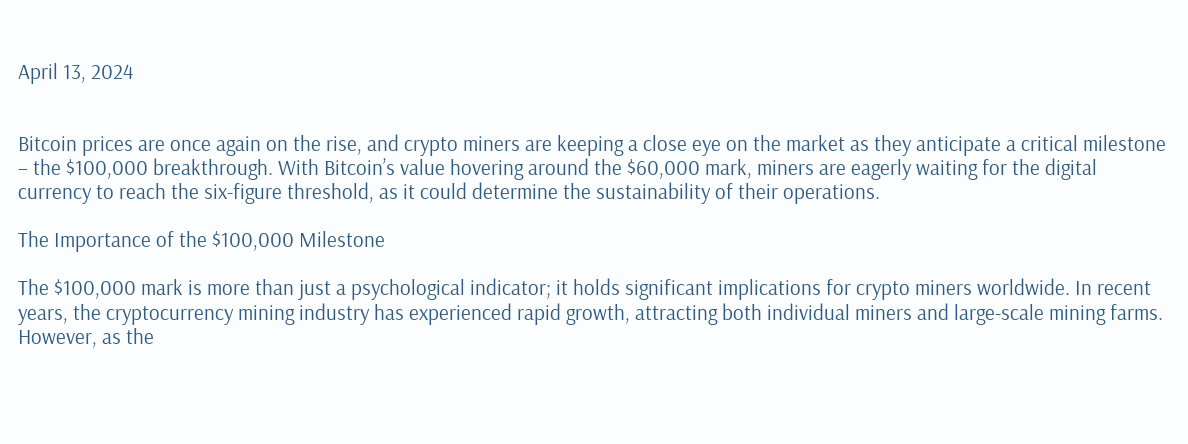April 13, 2024


Bitcoin prices are once again on the rise, and crypto miners are keeping a close eye on the market as they anticipate a critical milestone – the $100,000 breakthrough. With Bitcoin’s value hovering around the $60,000 mark, miners are eagerly waiting for the digital currency to reach the six-figure threshold, as it could determine the sustainability of their operations.

The Importance of the $100,000 Milestone

The $100,000 mark is more than just a psychological indicator; it holds significant implications for crypto miners worldwide. In recent years, the cryptocurrency mining industry has experienced rapid growth, attracting both individual miners and large-scale mining farms. However, as the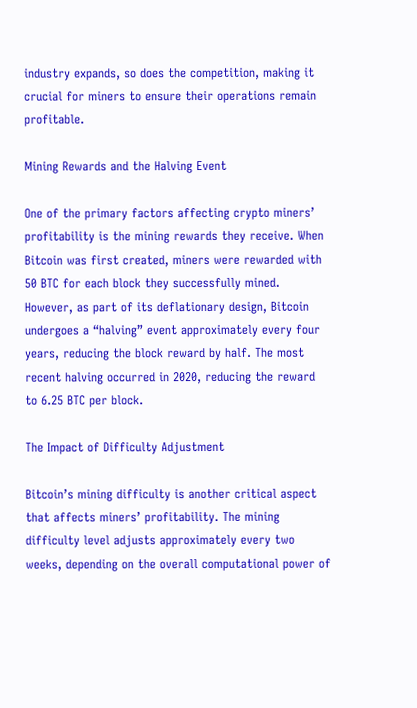industry expands, so does the competition, making it crucial for miners to ensure their operations remain profitable.

Mining Rewards and the Halving Event

One of the primary factors affecting crypto miners’ profitability is the mining rewards they receive. When Bitcoin was first created, miners were rewarded with 50 BTC for each block they successfully mined. However, as part of its deflationary design, Bitcoin undergoes a “halving” event approximately every four years, reducing the block reward by half. The most recent halving occurred in 2020, reducing the reward to 6.25 BTC per block.

The Impact of Difficulty Adjustment

Bitcoin’s mining difficulty is another critical aspect that affects miners’ profitability. The mining difficulty level adjusts approximately every two weeks, depending on the overall computational power of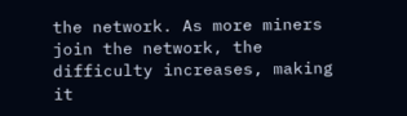the network. As more miners join the network, the difficulty increases, making it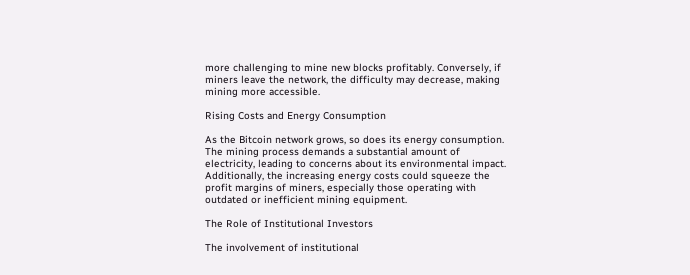more challenging to mine new blocks profitably. Conversely, if miners leave the network, the difficulty may decrease, making mining more accessible.

Rising Costs and Energy Consumption

As the Bitcoin network grows, so does its energy consumption. The mining process demands a substantial amount of electricity, leading to concerns about its environmental impact. Additionally, the increasing energy costs could squeeze the profit margins of miners, especially those operating with outdated or inefficient mining equipment.

The Role of Institutional Investors

The involvement of institutional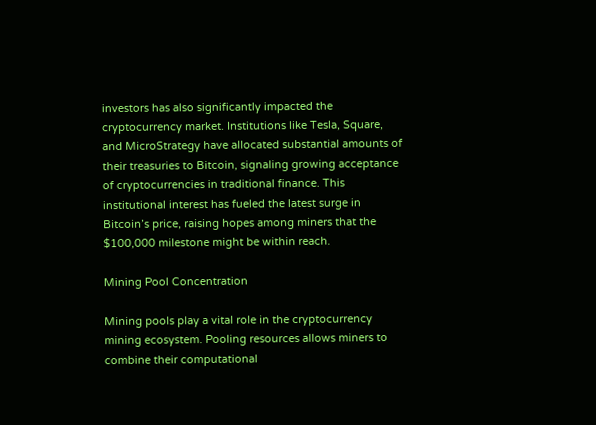investors has also significantly impacted the cryptocurrency market. Institutions like Tesla, Square, and MicroStrategy have allocated substantial amounts of their treasuries to Bitcoin, signaling growing acceptance of cryptocurrencies in traditional finance. This institutional interest has fueled the latest surge in Bitcoin’s price, raising hopes among miners that the $100,000 milestone might be within reach.

Mining Pool Concentration

Mining pools play a vital role in the cryptocurrency mining ecosystem. Pooling resources allows miners to combine their computational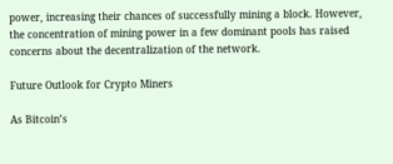power, increasing their chances of successfully mining a block. However, the concentration of mining power in a few dominant pools has raised concerns about the decentralization of the network.

Future Outlook for Crypto Miners

As Bitcoin’s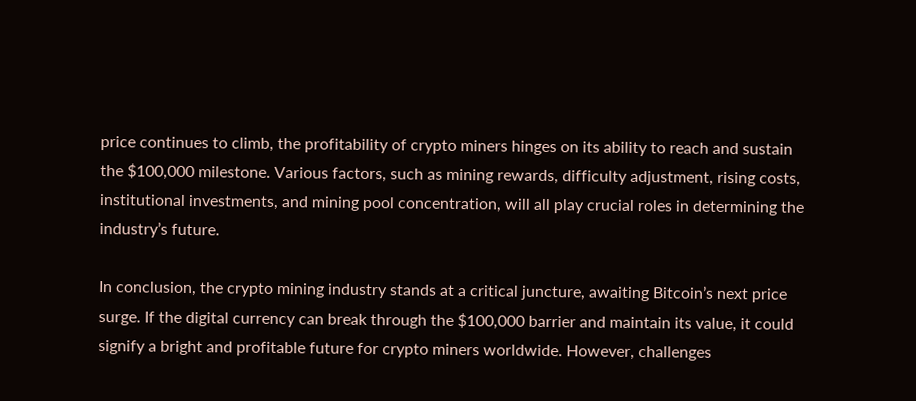price continues to climb, the profitability of crypto miners hinges on its ability to reach and sustain the $100,000 milestone. Various factors, such as mining rewards, difficulty adjustment, rising costs, institutional investments, and mining pool concentration, will all play crucial roles in determining the industry’s future.

In conclusion, the crypto mining industry stands at a critical juncture, awaiting Bitcoin’s next price surge. If the digital currency can break through the $100,000 barrier and maintain its value, it could signify a bright and profitable future for crypto miners worldwide. However, challenges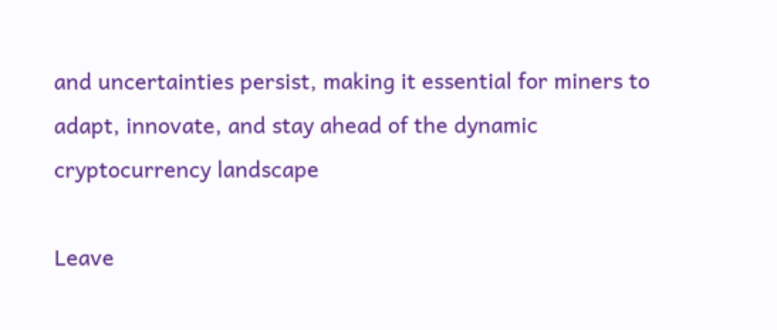and uncertainties persist, making it essential for miners to adapt, innovate, and stay ahead of the dynamic cryptocurrency landscape

Leave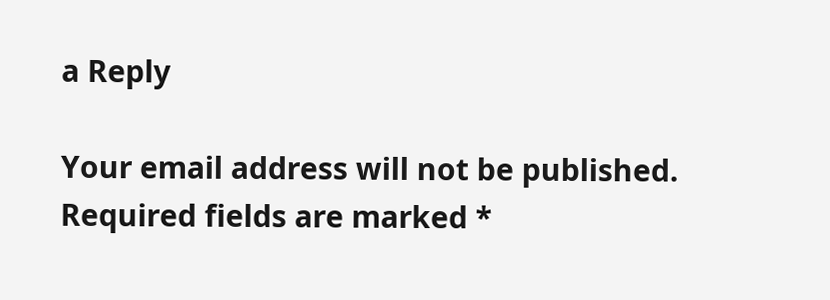a Reply

Your email address will not be published. Required fields are marked *